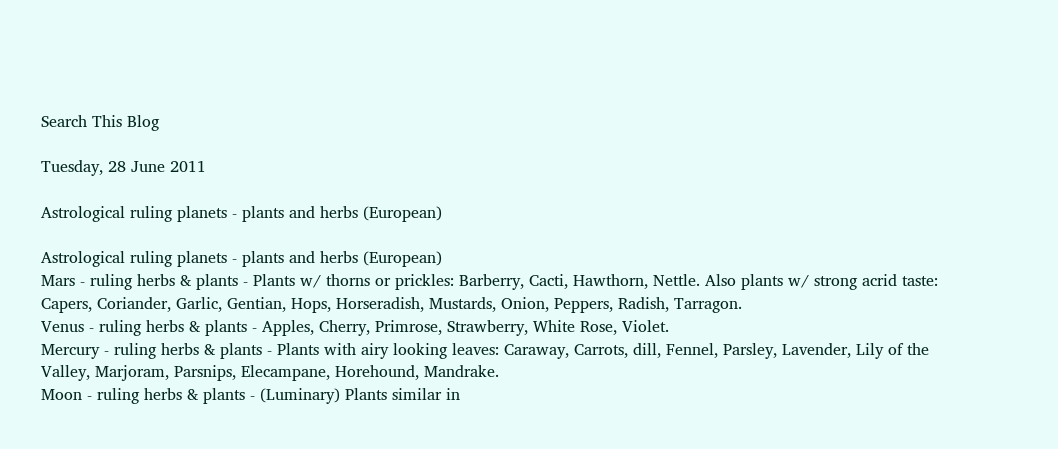Search This Blog

Tuesday, 28 June 2011

Astrological ruling planets - plants and herbs (European)

Astrological ruling planets - plants and herbs (European)
Mars - ruling herbs & plants - Plants w/ thorns or prickles: Barberry, Cacti, Hawthorn, Nettle. Also plants w/ strong acrid taste: Capers, Coriander, Garlic, Gentian, Hops, Horseradish, Mustards, Onion, Peppers, Radish, Tarragon.
Venus - ruling herbs & plants - Apples, Cherry, Primrose, Strawberry, White Rose, Violet.
Mercury - ruling herbs & plants - Plants with airy looking leaves: Caraway, Carrots, dill, Fennel, Parsley, Lavender, Lily of the Valley, Marjoram, Parsnips, Elecampane, Horehound, Mandrake.
Moon - ruling herbs & plants - (Luminary) Plants similar in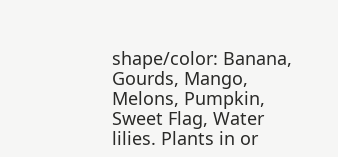shape/color: Banana, Gourds, Mango, Melons, Pumpkin, Sweet Flag, Water lilies. Plants in or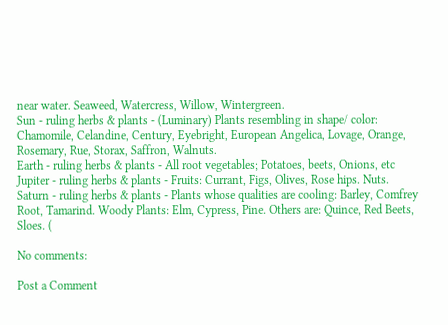near water. Seaweed, Watercress, Willow, Wintergreen.
Sun - ruling herbs & plants - (Luminary) Plants resembling in shape/ color: Chamomile, Celandine, Century, Eyebright, European Angelica, Lovage, Orange, Rosemary, Rue, Storax, Saffron, Walnuts.
Earth - ruling herbs & plants - All root vegetables; Potatoes, beets, Onions, etc
Jupiter - ruling herbs & plants - Fruits: Currant, Figs, Olives, Rose hips. Nuts.
Saturn - ruling herbs & plants - Plants whose qualities are cooling: Barley, Comfrey Root, Tamarind. Woody Plants: Elm, Cypress, Pine. Others are: Quince, Red Beets, Sloes. (

No comments:

Post a Comment